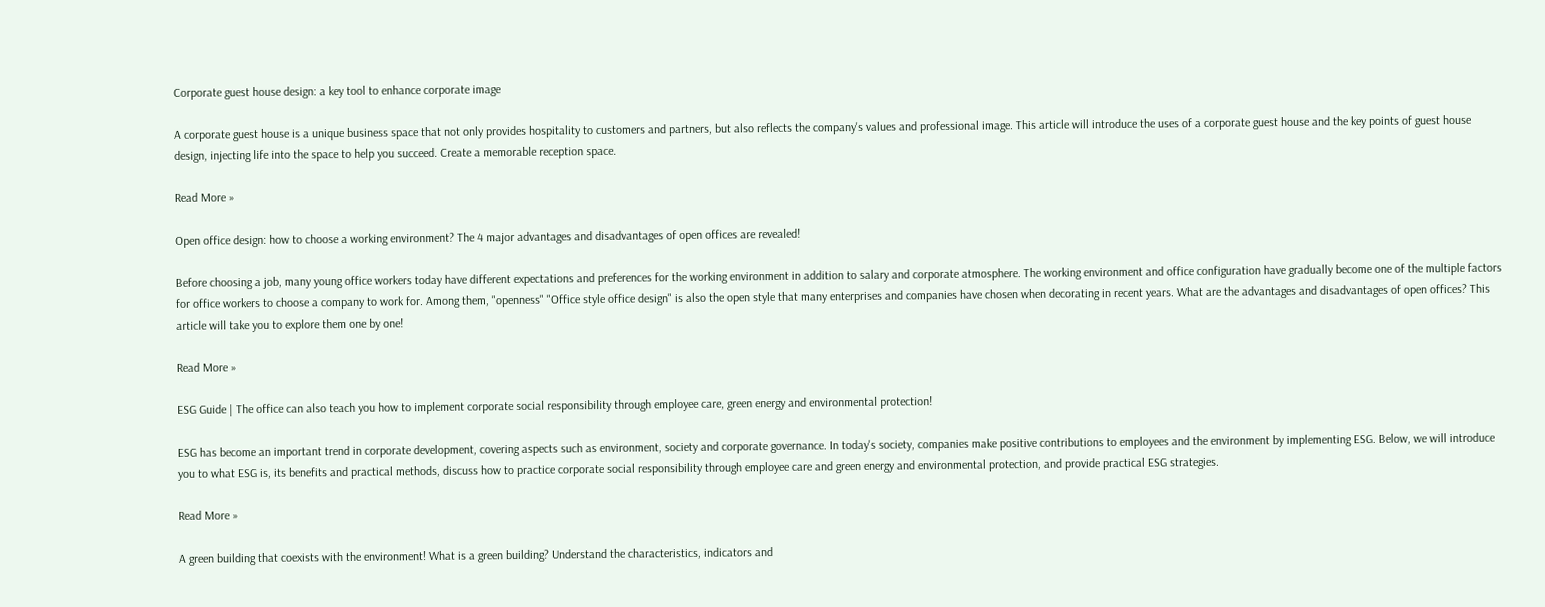Corporate guest house design: a key tool to enhance corporate image

A corporate guest house is a unique business space that not only provides hospitality to customers and partners, but also reflects the company's values and professional image. This article will introduce the uses of a corporate guest house and the key points of guest house design, injecting life into the space to help you succeed. Create a memorable reception space.

Read More »

Open office design: how to choose a working environment? The 4 major advantages and disadvantages of open offices are revealed!

Before choosing a job, many young office workers today have different expectations and preferences for the working environment in addition to salary and corporate atmosphere. The working environment and office configuration have gradually become one of the multiple factors for office workers to choose a company to work for. Among them, "openness" "Office style office design" is also the open style that many enterprises and companies have chosen when decorating in recent years. What are the advantages and disadvantages of open offices? This article will take you to explore them one by one!

Read More »

ESG Guide | The office can also teach you how to implement corporate social responsibility through employee care, green energy and environmental protection!

ESG has become an important trend in corporate development, covering aspects such as environment, society and corporate governance. In today's society, companies make positive contributions to employees and the environment by implementing ESG. Below, we will introduce you to what ESG is, its benefits and practical methods, discuss how to practice corporate social responsibility through employee care and green energy and environmental protection, and provide practical ESG strategies.

Read More »

A green building that coexists with the environment! What is a green building? Understand the characteristics, indicators and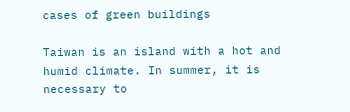cases of green buildings

Taiwan is an island with a hot and humid climate. In summer, it is necessary to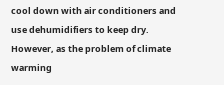cool down with air conditioners and use dehumidifiers to keep dry. However, as the problem of climate warming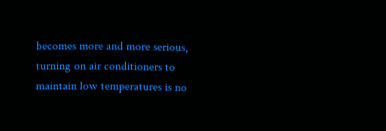becomes more and more serious, turning on air conditioners to maintain low temperatures is no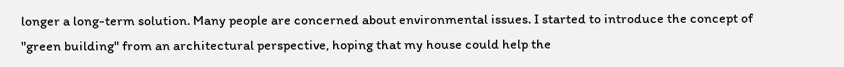longer a long-term solution. Many people are concerned about environmental issues. I started to introduce the concept of "green building" from an architectural perspective, hoping that my house could help the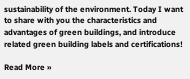sustainability of the environment. Today I want to share with you the characteristics and advantages of green buildings, and introduce related green building labels and certifications!

Read More »